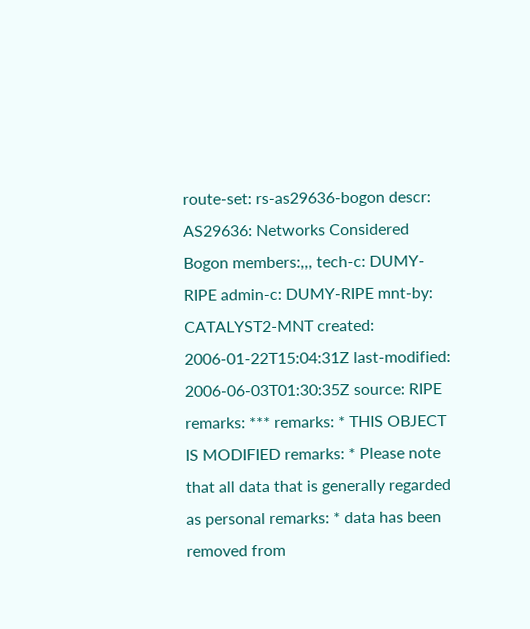route-set: rs-as29636-bogon descr: AS29636: Networks Considered Bogon members:,,, tech-c: DUMY-RIPE admin-c: DUMY-RIPE mnt-by: CATALYST2-MNT created: 2006-01-22T15:04:31Z last-modified: 2006-06-03T01:30:35Z source: RIPE remarks: *** remarks: * THIS OBJECT IS MODIFIED remarks: * Please note that all data that is generally regarded as personal remarks: * data has been removed from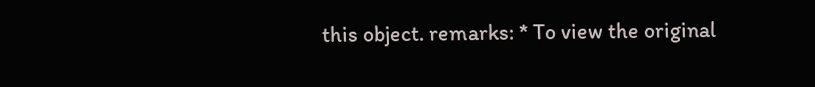this object. remarks: * To view the original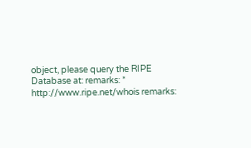object, please query the RIPE Database at: remarks: * http://www.ripe.net/whois remarks: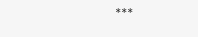***